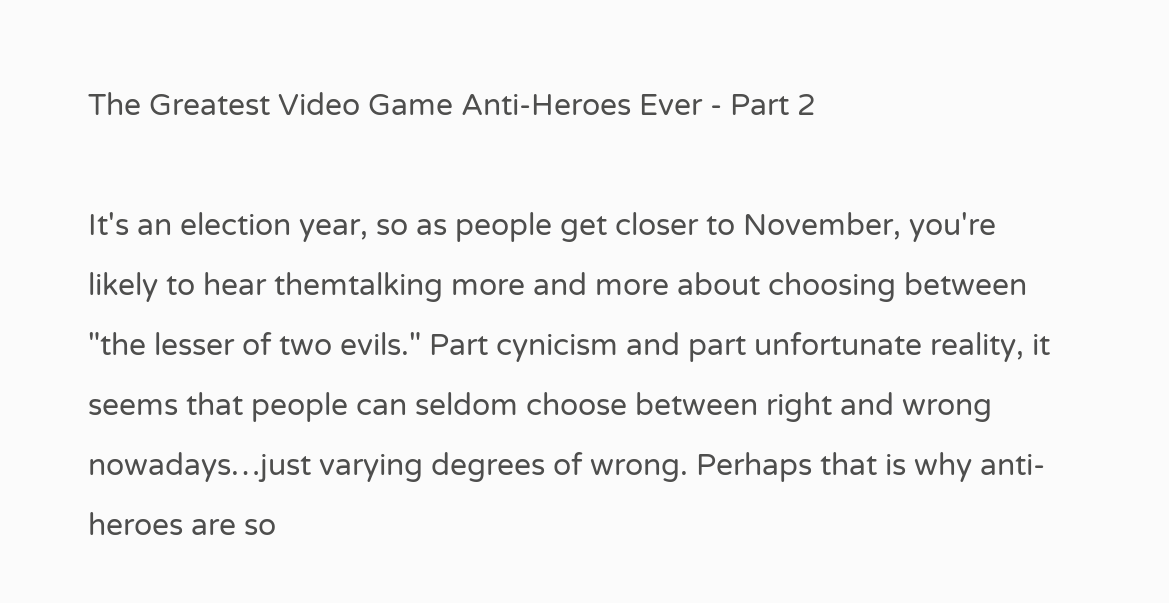The Greatest Video Game Anti-Heroes Ever - Part 2

It's an election year, so as people get closer to November, you're likely to hear themtalking more and more about choosing between "the lesser of two evils." Part cynicism and part unfortunate reality, it seems that people can seldom choose between right and wrong nowadays…just varying degrees of wrong. Perhaps that is why anti-heroes are so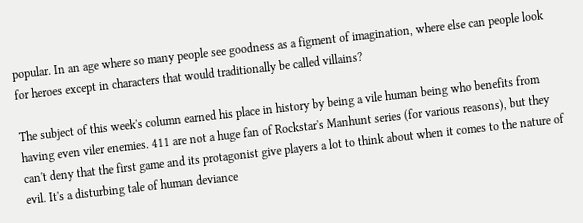popular. In an age where so many people see goodness as a figment of imagination, where else can people look for heroes except in characters that would traditionally be called villains?

The subject of this week's column earned his place in history by being a vile human being who benefits from having even viler enemies. 411 are not a huge fan of Rockstar's Manhunt series (for various reasons), but they can't deny that the first game and its protagonist give players a lot to think about when it comes to the nature of evil. It's a disturbing tale of human deviance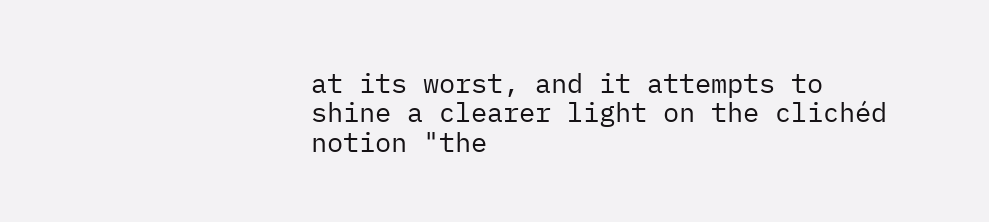at its worst, and it attempts to shine a clearer light on the clichéd notion "the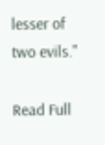lesser of two evils."

Read Full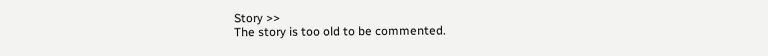Story >>
The story is too old to be commented.